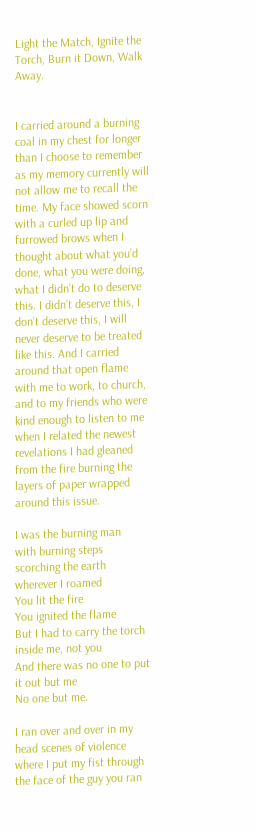Light the Match, Ignite the Torch, Burn it Down, Walk Away.


I carried around a burning coal in my chest for longer than I choose to remember as my memory currently will not allow me to recall the time. My face showed scorn with a curled up lip and furrowed brows when I thought about what you’d done, what you were doing, what I didn’t do to deserve this. I didn’t deserve this, I don’t deserve this, I will never deserve to be treated like this. And I carried around that open flame with me to work, to church, and to my friends who were kind enough to listen to me when I related the newest revelations I had gleaned from the fire burning the layers of paper wrapped around this issue.

I was the burning man
with burning steps
scorching the earth
wherever I roamed
You lit the fire
You ignited the flame
But I had to carry the torch
inside me, not you
And there was no one to put it out but me
No one but me.

I ran over and over in my head scenes of violence where I put my fist through the face of the guy you ran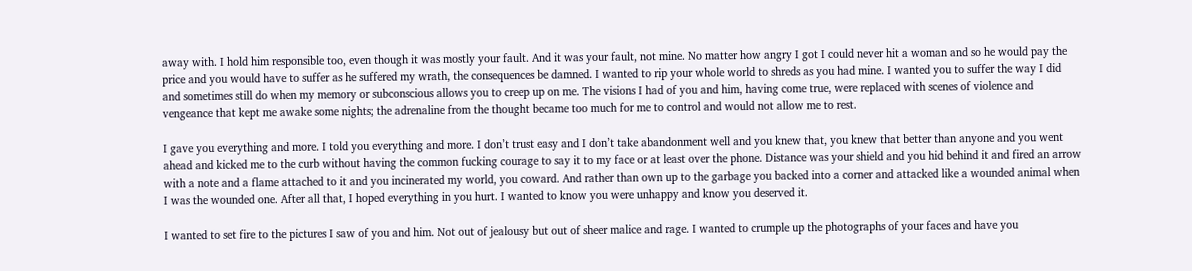away with. I hold him responsible too, even though it was mostly your fault. And it was your fault, not mine. No matter how angry I got I could never hit a woman and so he would pay the price and you would have to suffer as he suffered my wrath, the consequences be damned. I wanted to rip your whole world to shreds as you had mine. I wanted you to suffer the way I did and sometimes still do when my memory or subconscious allows you to creep up on me. The visions I had of you and him, having come true, were replaced with scenes of violence and vengeance that kept me awake some nights; the adrenaline from the thought became too much for me to control and would not allow me to rest.

I gave you everything and more. I told you everything and more. I don’t trust easy and I don’t take abandonment well and you knew that, you knew that better than anyone and you went ahead and kicked me to the curb without having the common fucking courage to say it to my face or at least over the phone. Distance was your shield and you hid behind it and fired an arrow with a note and a flame attached to it and you incinerated my world, you coward. And rather than own up to the garbage you backed into a corner and attacked like a wounded animal when I was the wounded one. After all that, I hoped everything in you hurt. I wanted to know you were unhappy and know you deserved it.

I wanted to set fire to the pictures I saw of you and him. Not out of jealousy but out of sheer malice and rage. I wanted to crumple up the photographs of your faces and have you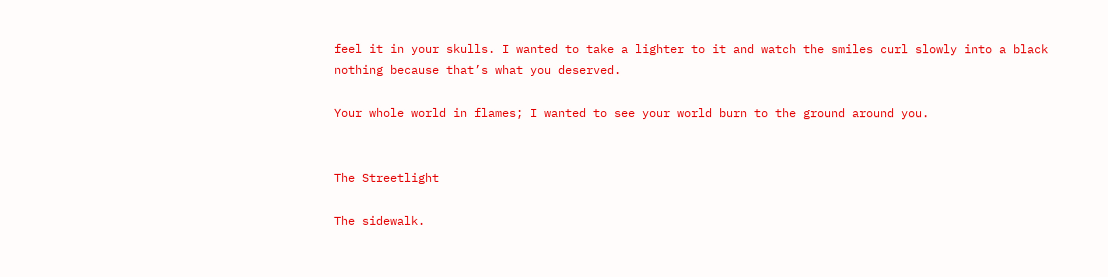feel it in your skulls. I wanted to take a lighter to it and watch the smiles curl slowly into a black nothing because that’s what you deserved.

Your whole world in flames; I wanted to see your world burn to the ground around you.


The Streetlight

The sidewalk.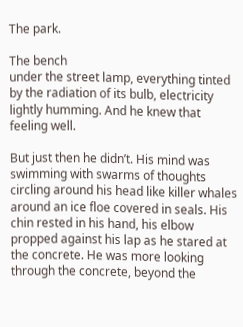The park.

The bench
under the street lamp, everything tinted by the radiation of its bulb, electricity lightly humming. And he knew that feeling well.

But just then he didn’t. His mind was swimming with swarms of thoughts circling around his head like killer whales around an ice floe covered in seals. His chin rested in his hand, his elbow propped against his lap as he stared at the concrete. He was more looking through the concrete, beyond the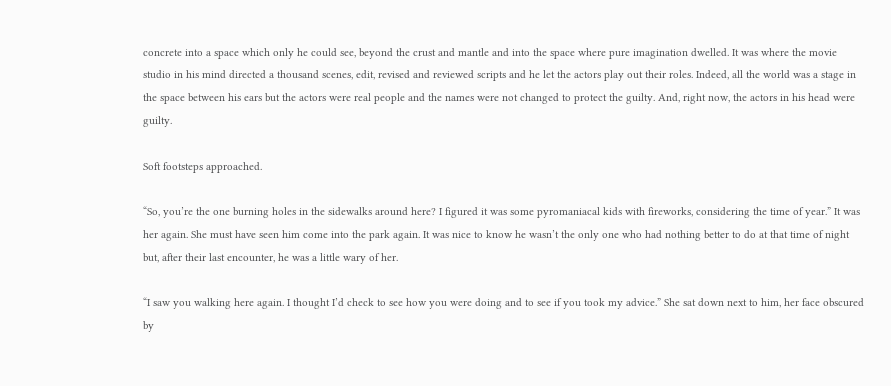concrete into a space which only he could see, beyond the crust and mantle and into the space where pure imagination dwelled. It was where the movie studio in his mind directed a thousand scenes, edit, revised and reviewed scripts and he let the actors play out their roles. Indeed, all the world was a stage in the space between his ears but the actors were real people and the names were not changed to protect the guilty. And, right now, the actors in his head were guilty.

Soft footsteps approached.

“So, you’re the one burning holes in the sidewalks around here? I figured it was some pyromaniacal kids with fireworks, considering the time of year.” It was her again. She must have seen him come into the park again. It was nice to know he wasn’t the only one who had nothing better to do at that time of night but, after their last encounter, he was a little wary of her.

“I saw you walking here again. I thought I’d check to see how you were doing and to see if you took my advice.” She sat down next to him, her face obscured by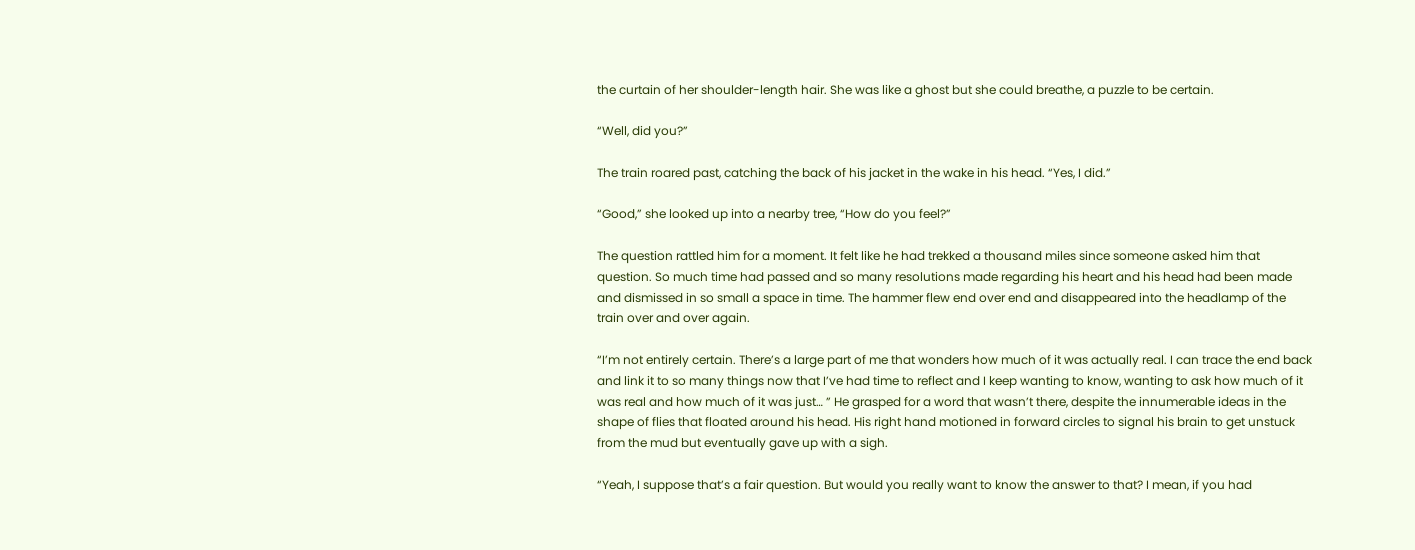the curtain of her shoulder-length hair. She was like a ghost but she could breathe, a puzzle to be certain.

“Well, did you?”

The train roared past, catching the back of his jacket in the wake in his head. “Yes, I did.”

“Good,” she looked up into a nearby tree, “How do you feel?”

The question rattled him for a moment. It felt like he had trekked a thousand miles since someone asked him that question. So much time had passed and so many resolutions made regarding his heart and his head had been made and dismissed in so small a space in time. The hammer flew end over end and disappeared into the headlamp of the train over and over again.

“I’m not entirely certain. There’s a large part of me that wonders how much of it was actually real. I can trace the end back and link it to so many things now that I’ve had time to reflect and I keep wanting to know, wanting to ask how much of it was real and how much of it was just… ” He grasped for a word that wasn’t there, despite the innumerable ideas in the shape of flies that floated around his head. His right hand motioned in forward circles to signal his brain to get unstuck from the mud but eventually gave up with a sigh.

“Yeah, I suppose that’s a fair question. But would you really want to know the answer to that? I mean, if you had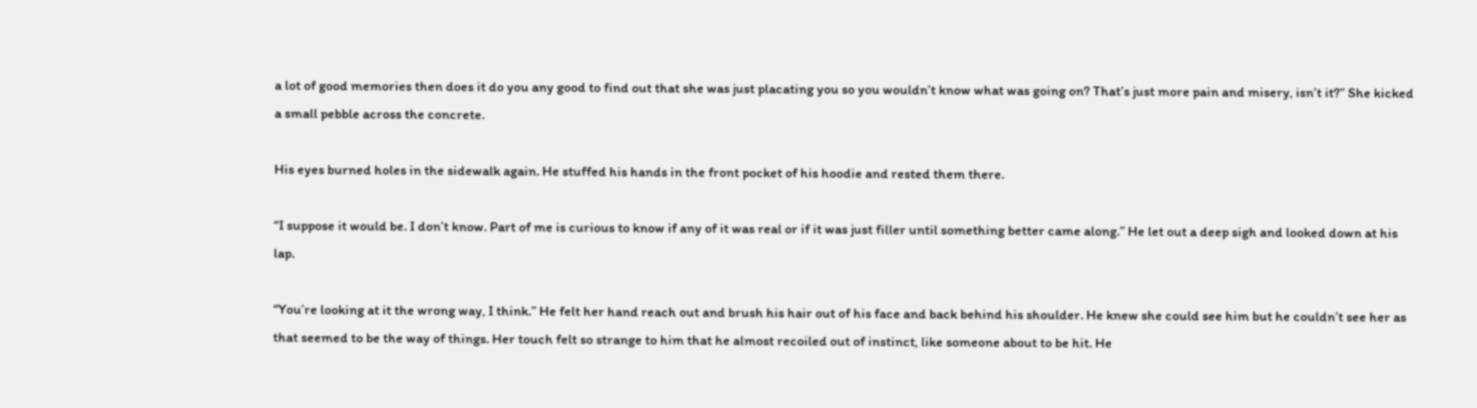a lot of good memories then does it do you any good to find out that she was just placating you so you wouldn’t know what was going on? That’s just more pain and misery, isn’t it?” She kicked a small pebble across the concrete.

His eyes burned holes in the sidewalk again. He stuffed his hands in the front pocket of his hoodie and rested them there.

“I suppose it would be. I don’t know. Part of me is curious to know if any of it was real or if it was just filler until something better came along.” He let out a deep sigh and looked down at his lap.

“You’re looking at it the wrong way, I think.” He felt her hand reach out and brush his hair out of his face and back behind his shoulder. He knew she could see him but he couldn’t see her as that seemed to be the way of things. Her touch felt so strange to him that he almost recoiled out of instinct, like someone about to be hit. He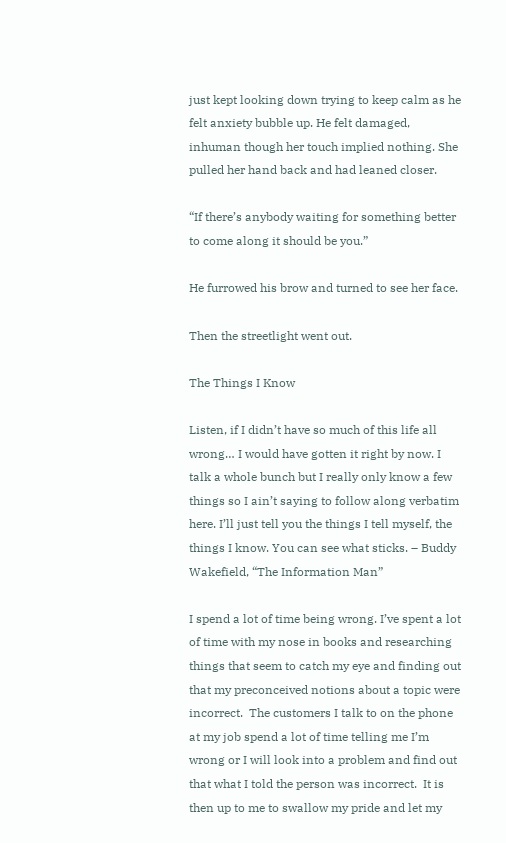just kept looking down trying to keep calm as he felt anxiety bubble up. He felt damaged, inhuman though her touch implied nothing. She pulled her hand back and had leaned closer.

“If there’s anybody waiting for something better to come along it should be you.”

He furrowed his brow and turned to see her face.

Then the streetlight went out.

The Things I Know

Listen, if I didn’t have so much of this life all wrong… I would have gotten it right by now. I talk a whole bunch but I really only know a few things so I ain’t saying to follow along verbatim here. I’ll just tell you the things I tell myself, the things I know. You can see what sticks. – Buddy Wakefield, “The Information Man”

I spend a lot of time being wrong. I’ve spent a lot of time with my nose in books and researching things that seem to catch my eye and finding out that my preconceived notions about a topic were incorrect.  The customers I talk to on the phone at my job spend a lot of time telling me I’m wrong or I will look into a problem and find out that what I told the person was incorrect.  It is then up to me to swallow my pride and let my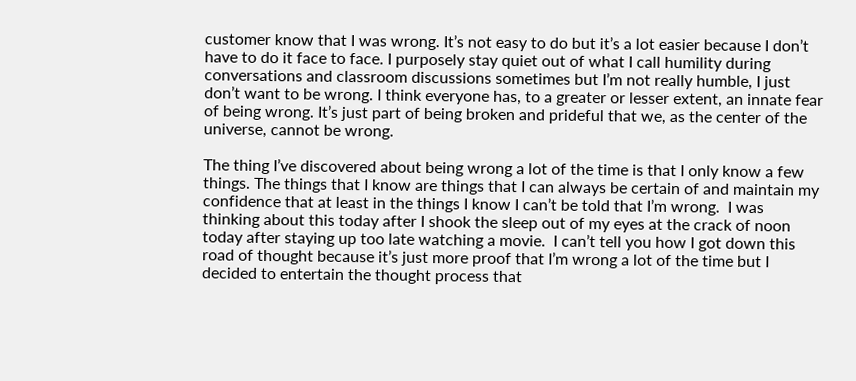customer know that I was wrong. It’s not easy to do but it’s a lot easier because I don’t have to do it face to face. I purposely stay quiet out of what I call humility during conversations and classroom discussions sometimes but I’m not really humble, I just don’t want to be wrong. I think everyone has, to a greater or lesser extent, an innate fear of being wrong. It’s just part of being broken and prideful that we, as the center of the universe, cannot be wrong.

The thing I’ve discovered about being wrong a lot of the time is that I only know a few things. The things that I know are things that I can always be certain of and maintain my confidence that at least in the things I know I can’t be told that I’m wrong.  I was thinking about this today after I shook the sleep out of my eyes at the crack of noon today after staying up too late watching a movie.  I can’t tell you how I got down this road of thought because it’s just more proof that I’m wrong a lot of the time but I decided to entertain the thought process that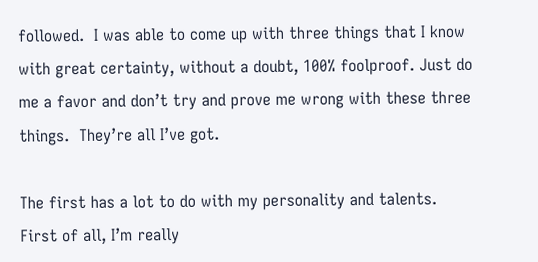followed.  I was able to come up with three things that I know with great certainty, without a doubt, 100% foolproof. Just do me a favor and don’t try and prove me wrong with these three things.  They’re all I’ve got.

The first has a lot to do with my personality and talents.  First of all, I’m really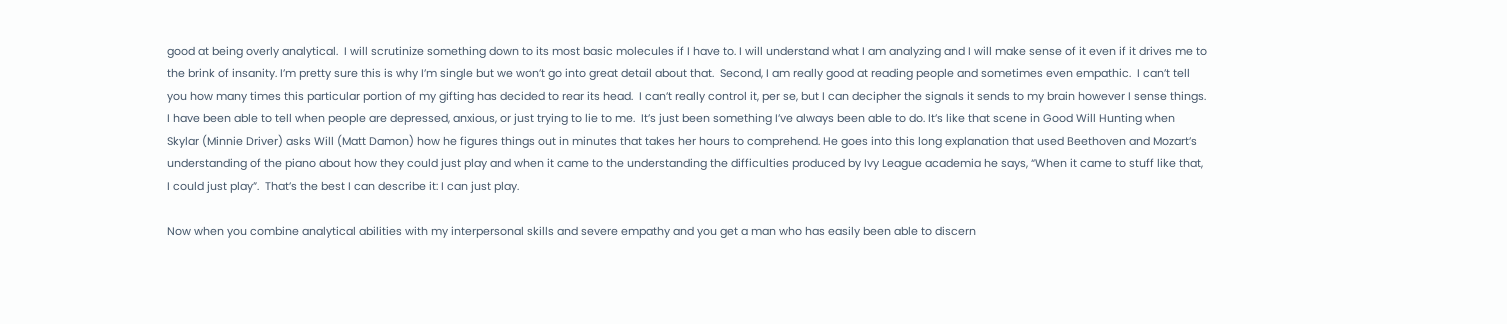good at being overly analytical.  I will scrutinize something down to its most basic molecules if I have to. I will understand what I am analyzing and I will make sense of it even if it drives me to the brink of insanity. I’m pretty sure this is why I’m single but we won’t go into great detail about that.  Second, I am really good at reading people and sometimes even empathic.  I can’t tell you how many times this particular portion of my gifting has decided to rear its head.  I can’t really control it, per se, but I can decipher the signals it sends to my brain however I sense things. I have been able to tell when people are depressed, anxious, or just trying to lie to me.  It’s just been something I’ve always been able to do. It’s like that scene in Good Will Hunting when Skylar (Minnie Driver) asks Will (Matt Damon) how he figures things out in minutes that takes her hours to comprehend. He goes into this long explanation that used Beethoven and Mozart’s understanding of the piano about how they could just play and when it came to the understanding the difficulties produced by Ivy League academia he says, “When it came to stuff like that, I could just play”.  That’s the best I can describe it: I can just play.

Now when you combine analytical abilities with my interpersonal skills and severe empathy and you get a man who has easily been able to discern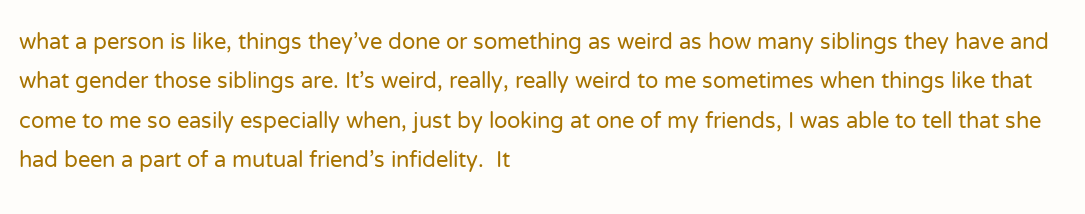what a person is like, things they’ve done or something as weird as how many siblings they have and what gender those siblings are. It’s weird, really, really weird to me sometimes when things like that come to me so easily especially when, just by looking at one of my friends, I was able to tell that she had been a part of a mutual friend’s infidelity.  It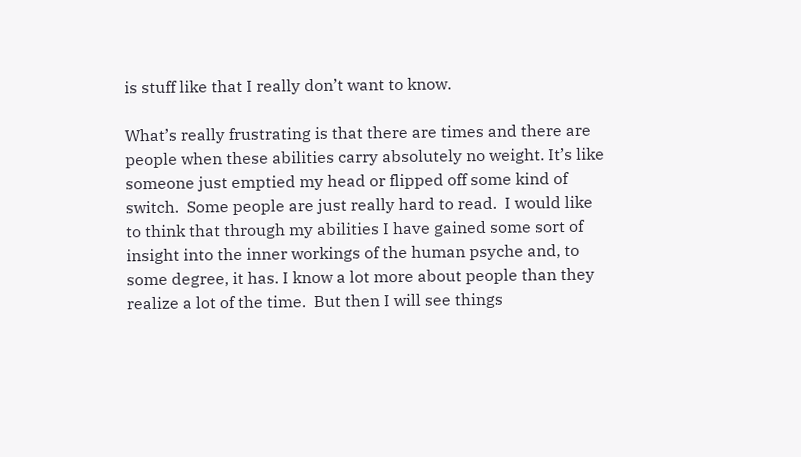is stuff like that I really don’t want to know.

What’s really frustrating is that there are times and there are people when these abilities carry absolutely no weight. It’s like someone just emptied my head or flipped off some kind of switch.  Some people are just really hard to read.  I would like to think that through my abilities I have gained some sort of insight into the inner workings of the human psyche and, to some degree, it has. I know a lot more about people than they realize a lot of the time.  But then I will see things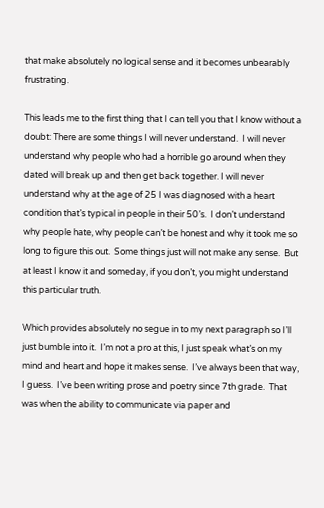that make absolutely no logical sense and it becomes unbearably frustrating.

This leads me to the first thing that I can tell you that I know without a doubt: There are some things I will never understand.  I will never understand why people who had a horrible go around when they dated will break up and then get back together. I will never understand why at the age of 25 I was diagnosed with a heart condition that’s typical in people in their 50’s.  I don’t understand why people hate, why people can’t be honest and why it took me so long to figure this out.  Some things just will not make any sense.  But at least I know it and someday, if you don’t, you might understand this particular truth.

Which provides absolutely no segue in to my next paragraph so I’ll just bumble into it.  I’m not a pro at this, I just speak what’s on my mind and heart and hope it makes sense.  I’ve always been that way, I guess.  I’ve been writing prose and poetry since 7th grade.  That was when the ability to communicate via paper and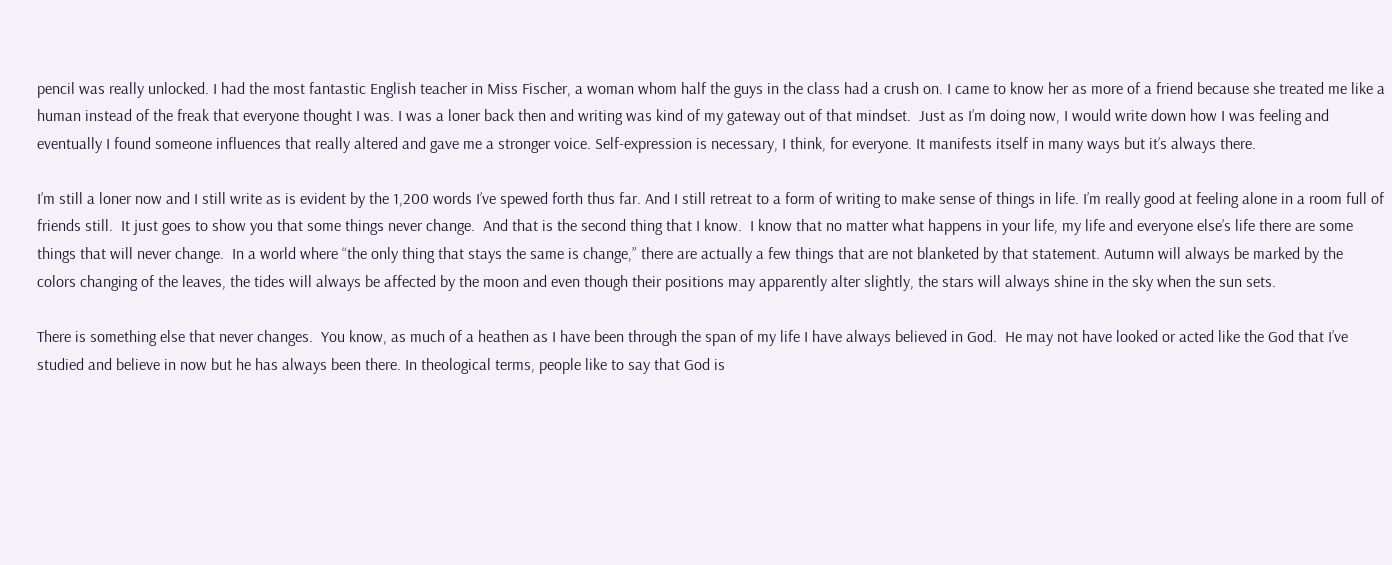pencil was really unlocked. I had the most fantastic English teacher in Miss Fischer, a woman whom half the guys in the class had a crush on. I came to know her as more of a friend because she treated me like a human instead of the freak that everyone thought I was. I was a loner back then and writing was kind of my gateway out of that mindset.  Just as I’m doing now, I would write down how I was feeling and eventually I found someone influences that really altered and gave me a stronger voice. Self-expression is necessary, I think, for everyone. It manifests itself in many ways but it’s always there.

I’m still a loner now and I still write as is evident by the 1,200 words I’ve spewed forth thus far. And I still retreat to a form of writing to make sense of things in life. I’m really good at feeling alone in a room full of friends still.  It just goes to show you that some things never change.  And that is the second thing that I know.  I know that no matter what happens in your life, my life and everyone else’s life there are some things that will never change.  In a world where “the only thing that stays the same is change,” there are actually a few things that are not blanketed by that statement. Autumn will always be marked by the colors changing of the leaves, the tides will always be affected by the moon and even though their positions may apparently alter slightly, the stars will always shine in the sky when the sun sets.

There is something else that never changes.  You know, as much of a heathen as I have been through the span of my life I have always believed in God.  He may not have looked or acted like the God that I’ve studied and believe in now but he has always been there. In theological terms, people like to say that God is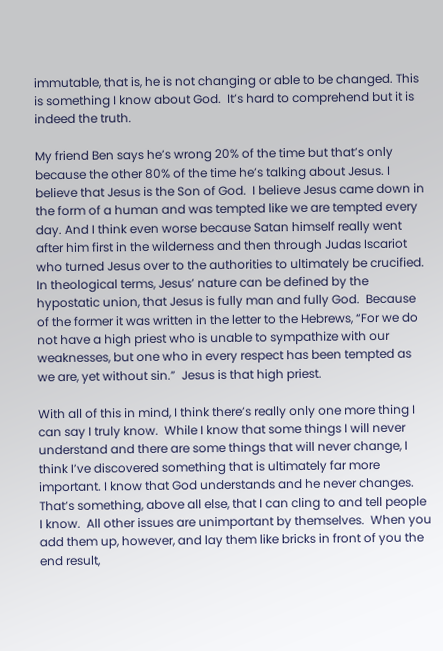immutable, that is, he is not changing or able to be changed. This is something I know about God.  It’s hard to comprehend but it is indeed the truth.

My friend Ben says he’s wrong 20% of the time but that’s only because the other 80% of the time he’s talking about Jesus. I believe that Jesus is the Son of God.  I believe Jesus came down in the form of a human and was tempted like we are tempted every day. And I think even worse because Satan himself really went after him first in the wilderness and then through Judas Iscariot who turned Jesus over to the authorities to ultimately be crucified.  In theological terms, Jesus’ nature can be defined by the hypostatic union, that Jesus is fully man and fully God.  Because of the former it was written in the letter to the Hebrews, “For we do not have a high priest who is unable to sympathize with our weaknesses, but one who in every respect has been tempted as we are, yet without sin.”  Jesus is that high priest.

With all of this in mind, I think there’s really only one more thing I can say I truly know.  While I know that some things I will never understand and there are some things that will never change, I think I’ve discovered something that is ultimately far more important. I know that God understands and he never changes.  That’s something, above all else, that I can cling to and tell people I know.  All other issues are unimportant by themselves.  When you add them up, however, and lay them like bricks in front of you the end result,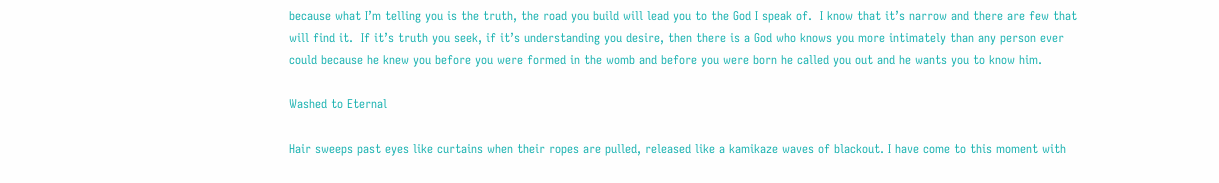because what I’m telling you is the truth, the road you build will lead you to the God I speak of.  I know that it’s narrow and there are few that will find it.  If it’s truth you seek, if it’s understanding you desire, then there is a God who knows you more intimately than any person ever could because he knew you before you were formed in the womb and before you were born he called you out and he wants you to know him.

Washed to Eternal

Hair sweeps past eyes like curtains when their ropes are pulled, released like a kamikaze waves of blackout. I have come to this moment with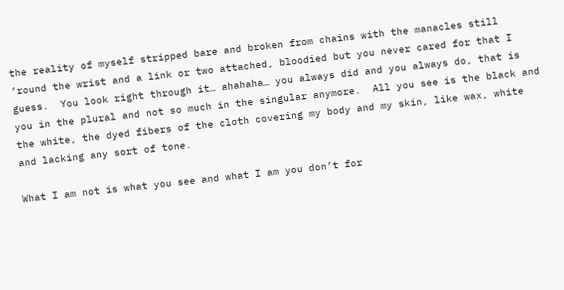the reality of myself stripped bare and broken from chains with the manacles still ’round the wrist and a link or two attached, bloodied but you never cared for that I guess.  You look right through it… ahahaha… you always did and you always do, that is you in the plural and not so much in the singular anymore.  All you see is the black and the white, the dyed fibers of the cloth covering my body and my skin, like wax, white and lacking any sort of tone.

What I am not is what you see and what I am you don’t for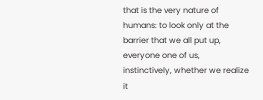that is the very nature of humans: to look only at the barrier that we all put up, everyone one of us, instinctively, whether we realize it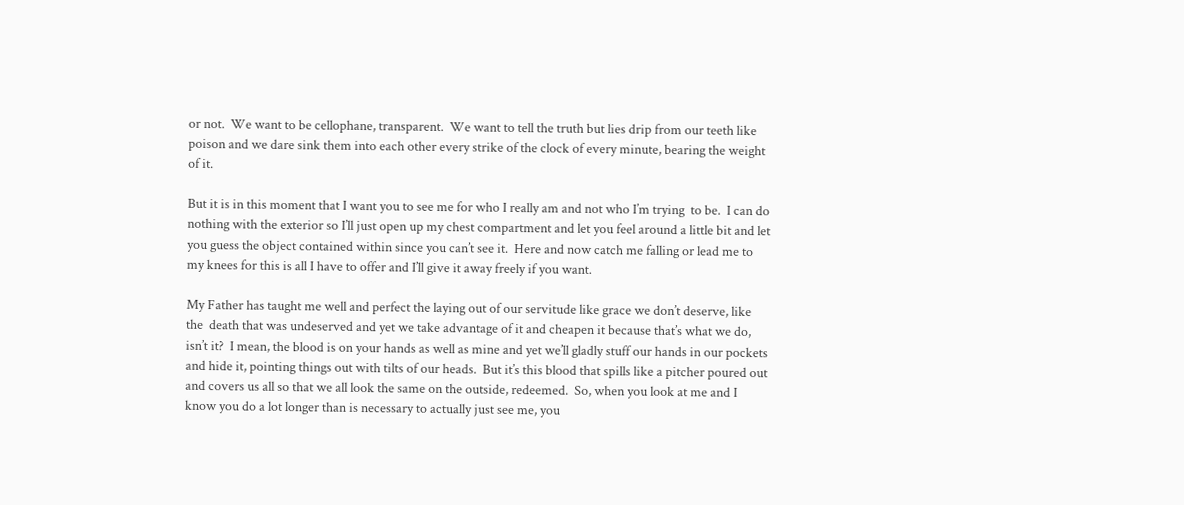or not.  We want to be cellophane, transparent.  We want to tell the truth but lies drip from our teeth like poison and we dare sink them into each other every strike of the clock of every minute, bearing the weight of it.

But it is in this moment that I want you to see me for who I really am and not who I’m trying  to be.  I can do nothing with the exterior so I’ll just open up my chest compartment and let you feel around a little bit and let you guess the object contained within since you can’t see it.  Here and now catch me falling or lead me to my knees for this is all I have to offer and I’ll give it away freely if you want.

My Father has taught me well and perfect the laying out of our servitude like grace we don’t deserve, like the  death that was undeserved and yet we take advantage of it and cheapen it because that’s what we do, isn’t it?  I mean, the blood is on your hands as well as mine and yet we’ll gladly stuff our hands in our pockets and hide it, pointing things out with tilts of our heads.  But it’s this blood that spills like a pitcher poured out and covers us all so that we all look the same on the outside, redeemed.  So, when you look at me and I know you do a lot longer than is necessary to actually just see me, you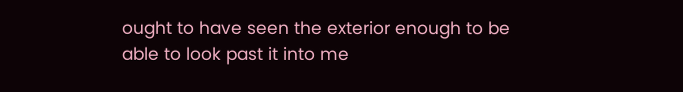ought to have seen the exterior enough to be able to look past it into me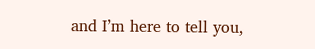and I’m here to tell you,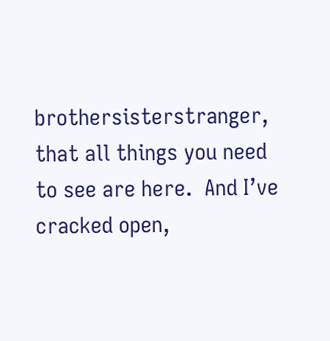brothersisterstranger, that all things you need to see are here.  And I’ve cracked open,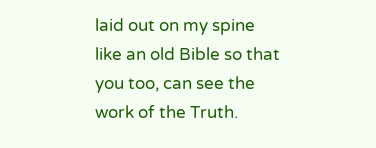laid out on my spine like an old Bible so that you too, can see the work of the Truth.